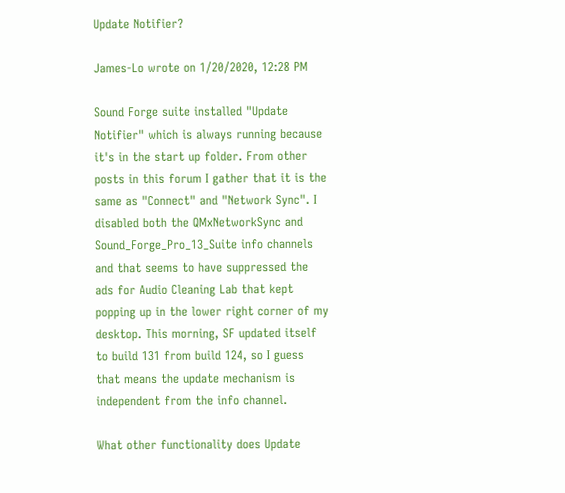Update Notifier?

James-Lo wrote on 1/20/2020, 12:28 PM

Sound Forge suite installed "Update Notifier" which is always running because it's in the start up folder. From other posts in this forum I gather that it is the same as "Connect" and "Network Sync". I disabled both the QMxNetworkSync and Sound_Forge_Pro_13_Suite info channels and that seems to have suppressed the ads for Audio Cleaning Lab that kept popping up in the lower right corner of my desktop. This morning, SF updated itself to build 131 from build 124, so I guess that means the update mechanism is independent from the info channel.

What other functionality does Update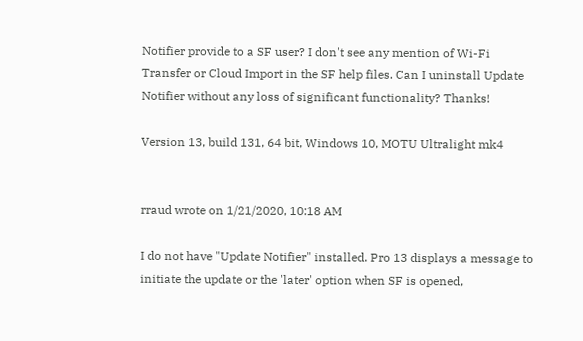Notifier provide to a SF user? I don't see any mention of Wi-Fi Transfer or Cloud Import in the SF help files. Can I uninstall Update Notifier without any loss of significant functionality? Thanks!

Version 13, build 131, 64 bit, Windows 10, MOTU Ultralight mk4


rraud wrote on 1/21/2020, 10:18 AM

I do not have "Update Notifier" installed. Pro 13 displays a message to initiate the update or the 'later' option when SF is opened,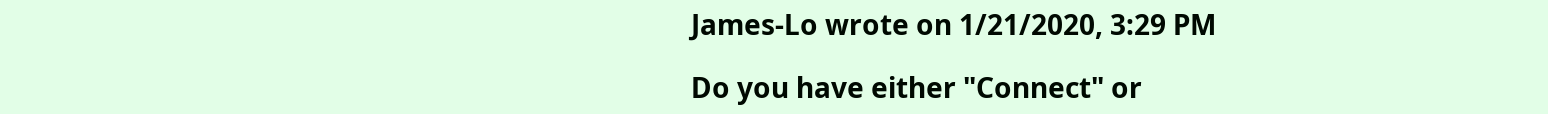James-Lo wrote on 1/21/2020, 3:29 PM

Do you have either "Connect" or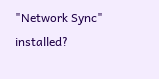"Network Sync" installed?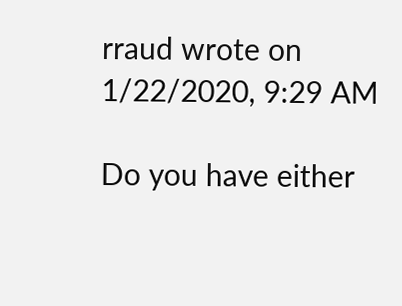rraud wrote on 1/22/2020, 9:29 AM

Do you have either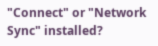"Connect" or "Network Sync" installed?